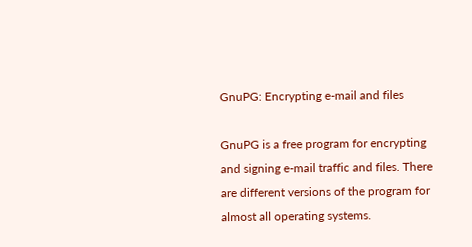GnuPG: Encrypting e-mail and files

GnuPG is a free program for encrypting and signing e-mail traffic and files. There are different versions of the program for almost all operating systems.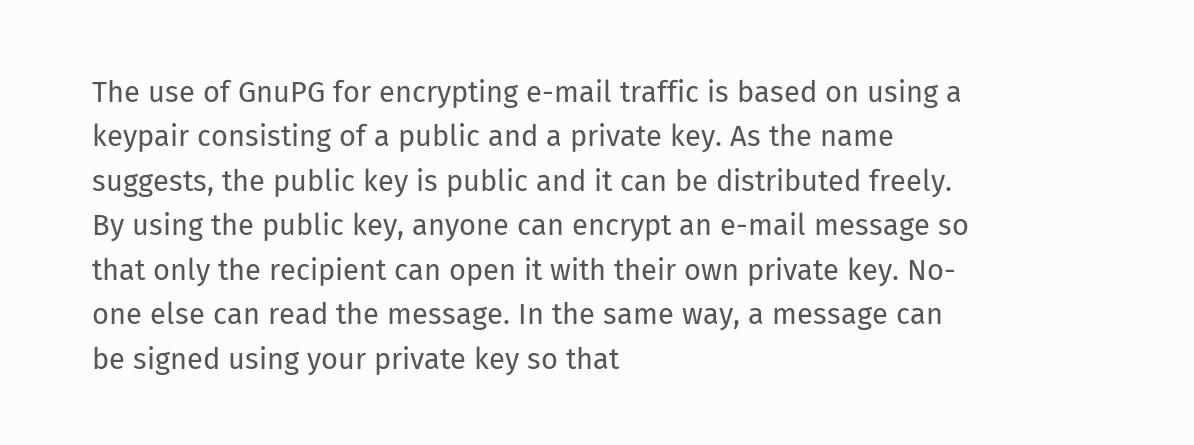The use of GnuPG for encrypting e-mail traffic is based on using a keypair consisting of a public and a private key. As the name suggests, the public key is public and it can be distributed freely. By using the public key, anyone can encrypt an e-mail message so that only the recipient can open it with their own private key. No-one else can read the message. In the same way, a message can be signed using your private key so that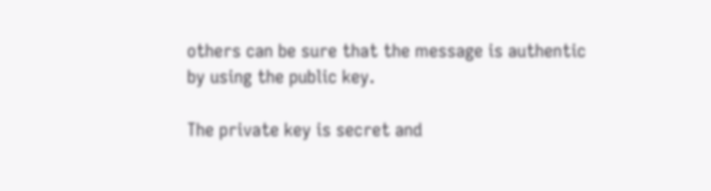others can be sure that the message is authentic by using the public key.

The private key is secret and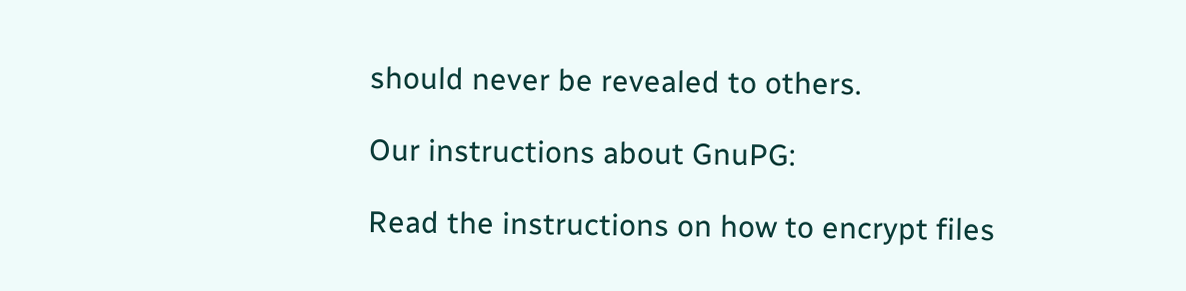should never be revealed to others.

Our instructions about GnuPG:

Read the instructions on how to encrypt files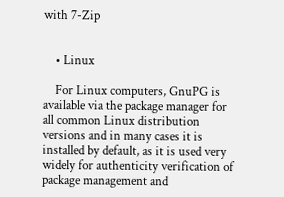with 7-Zip


    • Linux

    For Linux computers, GnuPG is available via the package manager for all common Linux distribution versions and in many cases it is installed by default, as it is used very widely for authenticity verification of package management and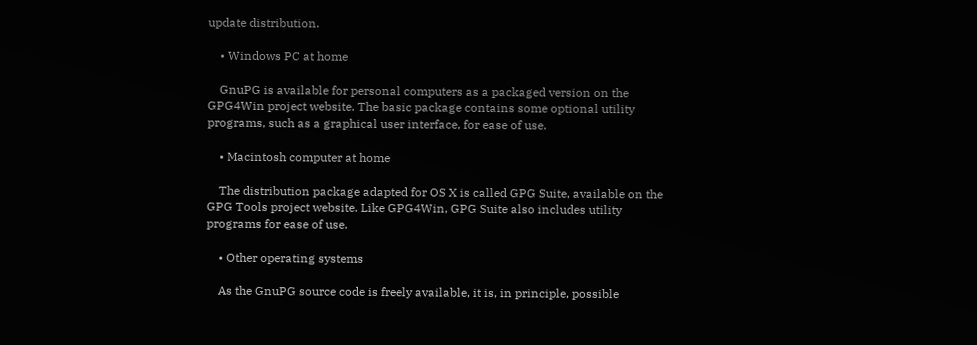update distribution.

    • Windows PC at home

    GnuPG is available for personal computers as a packaged version on the GPG4Win project website. The basic package contains some optional utility programs, such as a graphical user interface, for ease of use.

    • Macintosh computer at home

    The distribution package adapted for OS X is called GPG Suite, available on the GPG Tools project website. Like GPG4Win, GPG Suite also includes utility programs for ease of use.

    • Other operating systems

    As the GnuPG source code is freely available, it is, in principle, possible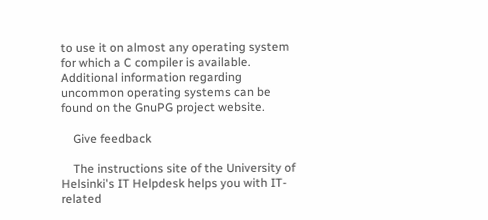to use it on almost any operating system for which a C compiler is available. Additional information regarding uncommon operating systems can be found on the GnuPG project website.

    Give feedback

    The instructions site of the University of Helsinki's IT Helpdesk helps you with IT-related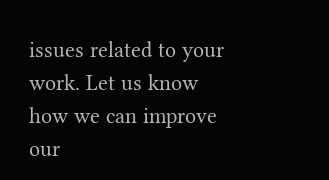issues related to your work. Let us know how we can improve our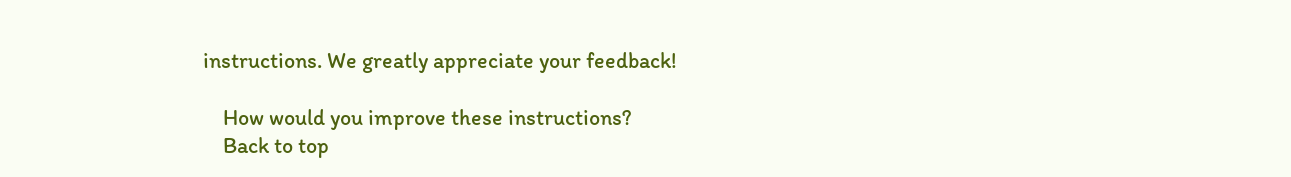instructions. We greatly appreciate your feedback!

    How would you improve these instructions?
    Back to top